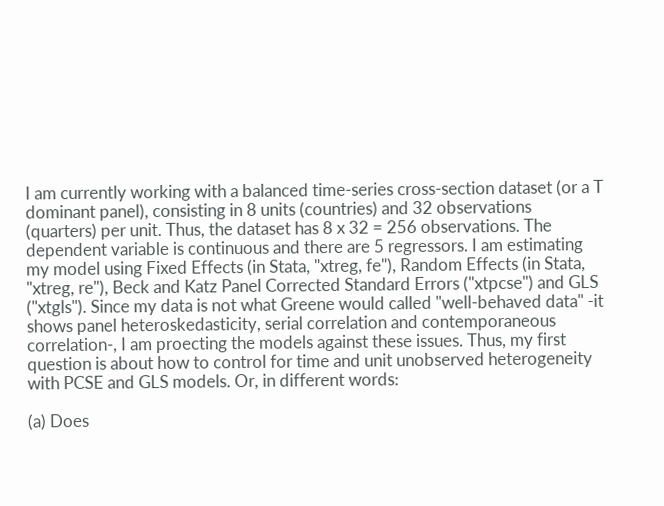I am currently working with a balanced time-series cross-section dataset (or a T dominant panel), consisting in 8 units (countries) and 32 observations (quarters) per unit. Thus, the dataset has 8 x 32 = 256 observations. The dependent variable is continuous and there are 5 regressors. I am estimating my model using Fixed Effects (in Stata, "xtreg, fe"), Random Effects (in Stata, "xtreg, re"), Beck and Katz Panel Corrected Standard Errors ("xtpcse") and GLS ("xtgls"). Since my data is not what Greene would called "well-behaved data" -it shows panel heteroskedasticity, serial correlation and contemporaneous correlation-, I am proecting the models against these issues. Thus, my first question is about how to control for time and unit unobserved heterogeneity with PCSE and GLS models. Or, in different words:

(a) Does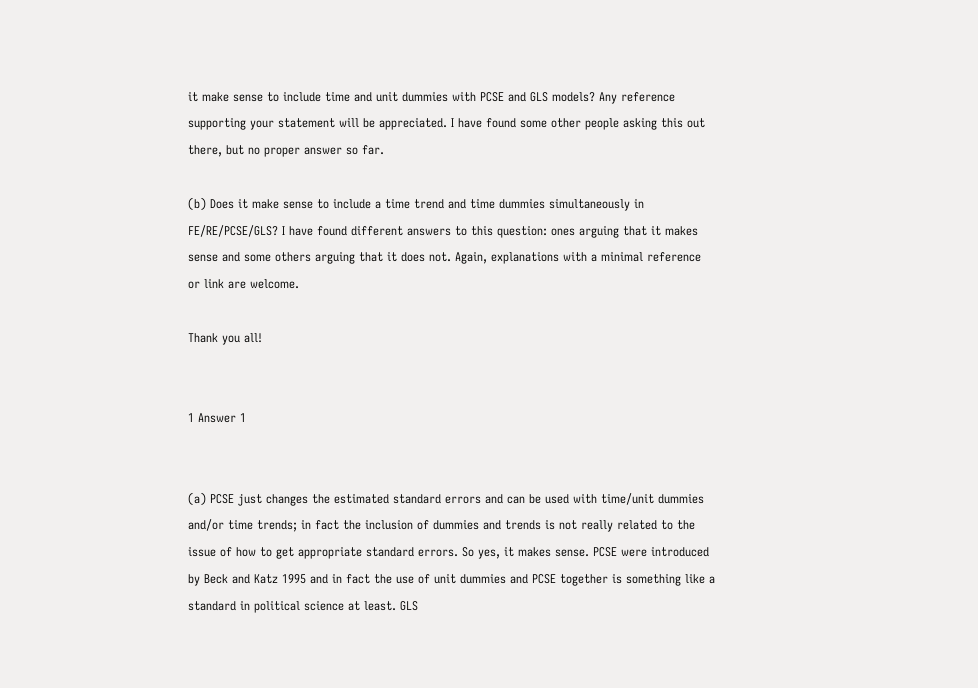it make sense to include time and unit dummies with PCSE and GLS models? Any reference supporting your statement will be appreciated. I have found some other people asking this out there, but no proper answer so far.

(b) Does it make sense to include a time trend and time dummies simultaneously in FE/RE/PCSE/GLS? I have found different answers to this question: ones arguing that it makes sense and some others arguing that it does not. Again, explanations with a minimal reference or link are welcome.

Thank you all!


1 Answer 1


(a) PCSE just changes the estimated standard errors and can be used with time/unit dummies and/or time trends; in fact the inclusion of dummies and trends is not really related to the issue of how to get appropriate standard errors. So yes, it makes sense. PCSE were introduced by Beck and Katz 1995 and in fact the use of unit dummies and PCSE together is something like a standard in political science at least. GLS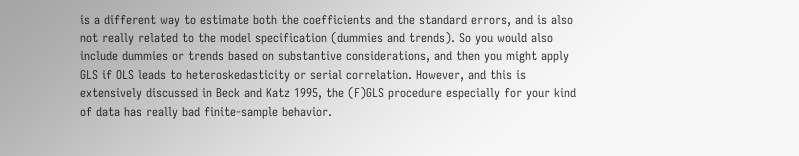is a different way to estimate both the coefficients and the standard errors, and is also not really related to the model specification (dummies and trends). So you would also include dummies or trends based on substantive considerations, and then you might apply GLS if OLS leads to heteroskedasticity or serial correlation. However, and this is extensively discussed in Beck and Katz 1995, the (F)GLS procedure especially for your kind of data has really bad finite-sample behavior.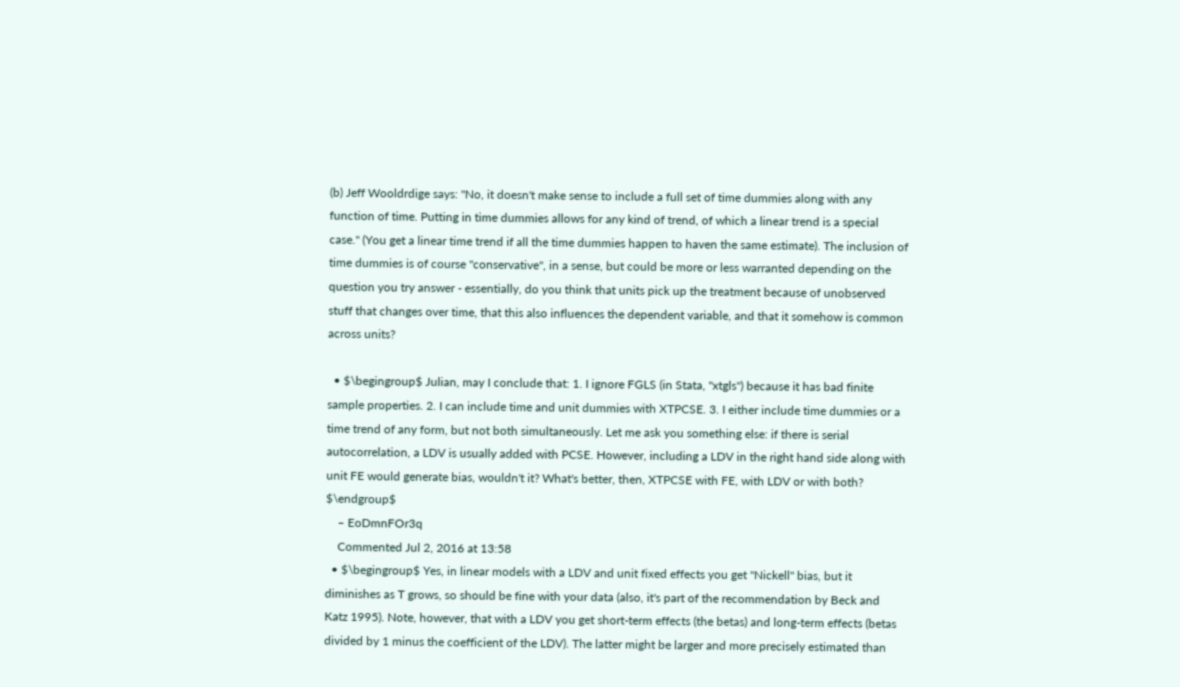(b) Jeff Wooldrdige says: "No, it doesn't make sense to include a full set of time dummies along with any function of time. Putting in time dummies allows for any kind of trend, of which a linear trend is a special case." (You get a linear time trend if all the time dummies happen to haven the same estimate). The inclusion of time dummies is of course "conservative", in a sense, but could be more or less warranted depending on the question you try answer - essentially, do you think that units pick up the treatment because of unobserved stuff that changes over time, that this also influences the dependent variable, and that it somehow is common across units?

  • $\begingroup$ Julian, may I conclude that: 1. I ignore FGLS (in Stata, "xtgls") because it has bad finite sample properties. 2. I can include time and unit dummies with XTPCSE. 3. I either include time dummies or a time trend of any form, but not both simultaneously. Let me ask you something else: if there is serial autocorrelation, a LDV is usually added with PCSE. However, including a LDV in the right hand side along with unit FE would generate bias, wouldn't it? What's better, then, XTPCSE with FE, with LDV or with both? $\endgroup$
    – EoDmnFOr3q
    Commented Jul 2, 2016 at 13:58
  • $\begingroup$ Yes, in linear models with a LDV and unit fixed effects you get "Nickell" bias, but it diminishes as T grows, so should be fine with your data (also, it's part of the recommendation by Beck and Katz 1995). Note, however, that with a LDV you get short-term effects (the betas) and long-term effects (betas divided by 1 minus the coefficient of the LDV). The latter might be larger and more precisely estimated than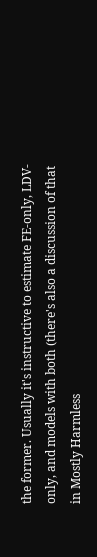the former. Usually it's instructive to estimate FE-only, LDV-only, and models with both (there's also a discussion of that in Mostly Harmless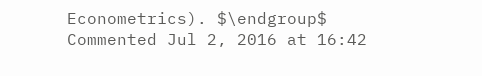Econometrics). $\endgroup$ Commented Jul 2, 2016 at 16:42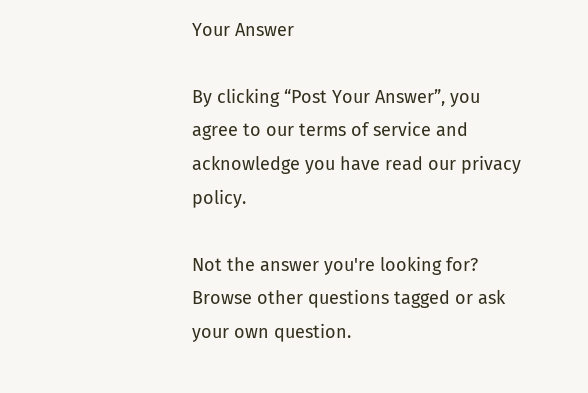Your Answer

By clicking “Post Your Answer”, you agree to our terms of service and acknowledge you have read our privacy policy.

Not the answer you're looking for? Browse other questions tagged or ask your own question.